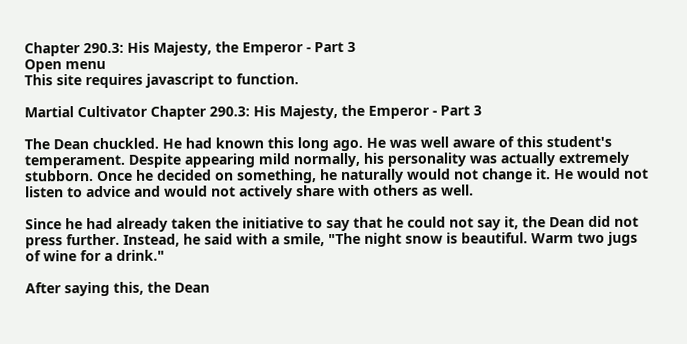Chapter 290.3: His Majesty, the Emperor - Part 3
Open menu
This site requires javascript to function.

Martial Cultivator Chapter 290.3: His Majesty, the Emperor - Part 3

The Dean chuckled. He had known this long ago. He was well aware of this student's temperament. Despite appearing mild normally, his personality was actually extremely stubborn. Once he decided on something, he naturally would not change it. He would not listen to advice and would not actively share with others as well.

Since he had already taken the initiative to say that he could not say it, the Dean did not press further. Instead, he said with a smile, "The night snow is beautiful. Warm two jugs of wine for a drink."

After saying this, the Dean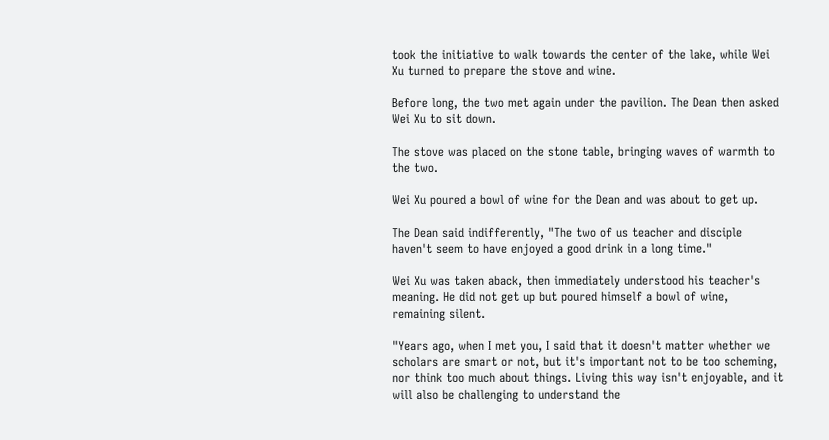took the initiative to walk towards the center of the lake, while Wei Xu turned to prepare the stove and wine.

Before long, the two met again under the pavilion. The Dean then asked Wei Xu to sit down.

The stove was placed on the stone table, bringing waves of warmth to the two.

Wei Xu poured a bowl of wine for the Dean and was about to get up.

The Dean said indifferently, "The two of us teacher and disciple haven't seem to have enjoyed a good drink in a long time."

Wei Xu was taken aback, then immediately understood his teacher's meaning. He did not get up but poured himself a bowl of wine, remaining silent.

"Years ago, when I met you, I said that it doesn't matter whether we scholars are smart or not, but it's important not to be too scheming, nor think too much about things. Living this way isn't enjoyable, and it will also be challenging to understand the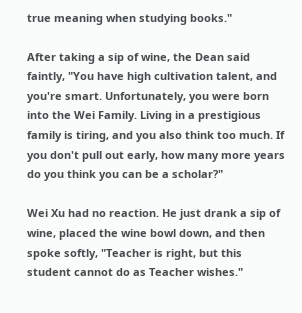true meaning when studying books."

After taking a sip of wine, the Dean said faintly, "You have high cultivation talent, and you're smart. Unfortunately, you were born into the Wei Family. Living in a prestigious family is tiring, and you also think too much. If you don't pull out early, how many more years do you think you can be a scholar?"

Wei Xu had no reaction. He just drank a sip of wine, placed the wine bowl down, and then spoke softly, "Teacher is right, but this student cannot do as Teacher wishes."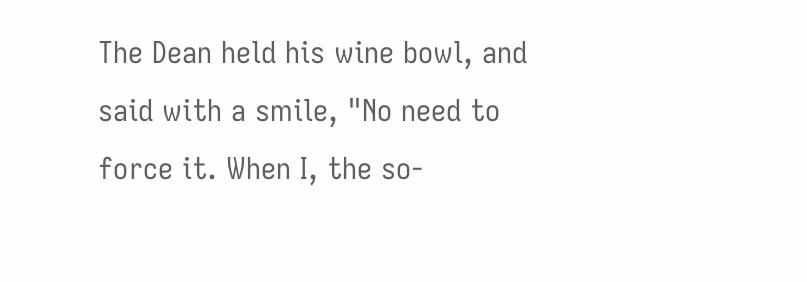The Dean held his wine bowl, and said with a smile, "No need to force it. When I, the so-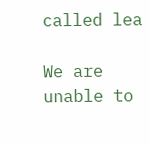called lea

We are unable to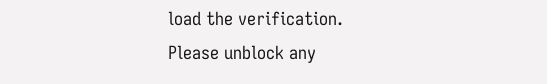load the verification.
Please unblock any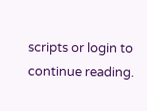scripts or login to continue reading.